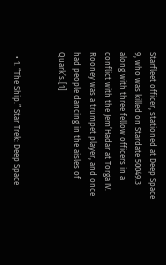Starfleet officer, stationed at Deep Space 9, who was killed on Stardate 50049.3 along with three fellow officers in a conflict with the Jem’Hadar at Torga IV. Rooney was a trumpet player, and once had people dancing in the aisles of Quark’s.[1]


  • 1. “The Ship.” Star Trek: Deep Space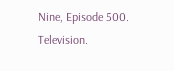Nine, Episode 500. Television.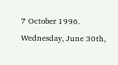7 October 1996.
Wednesday, June 30th,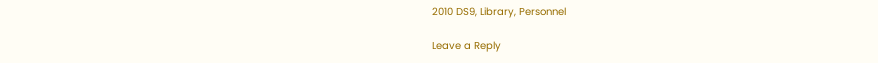2010 DS9, Library, Personnel

Leave a Reply